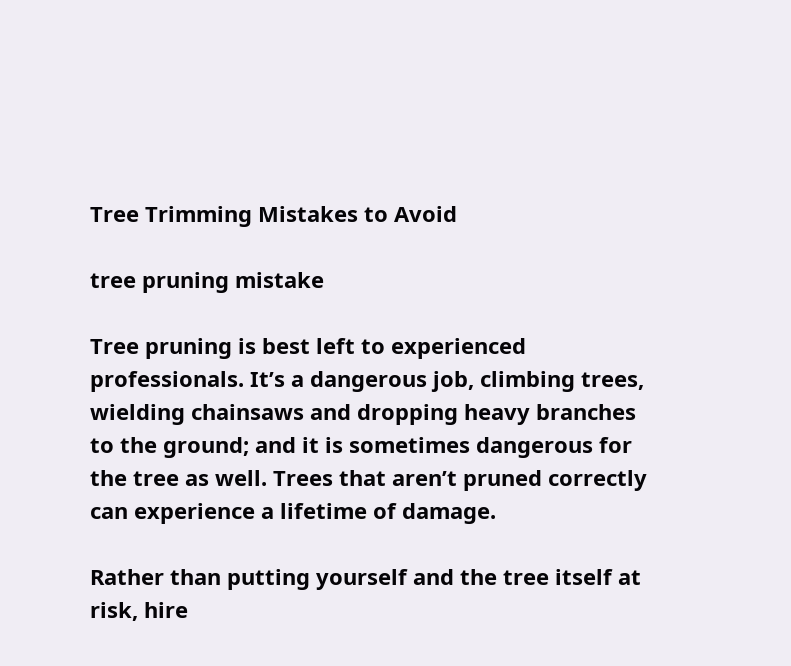Tree Trimming Mistakes to Avoid

tree pruning mistake

Tree pruning is best left to experienced professionals. It’s a dangerous job, climbing trees, wielding chainsaws and dropping heavy branches to the ground; and it is sometimes dangerous for the tree as well. Trees that aren’t pruned correctly can experience a lifetime of damage.

Rather than putting yourself and the tree itself at risk, hire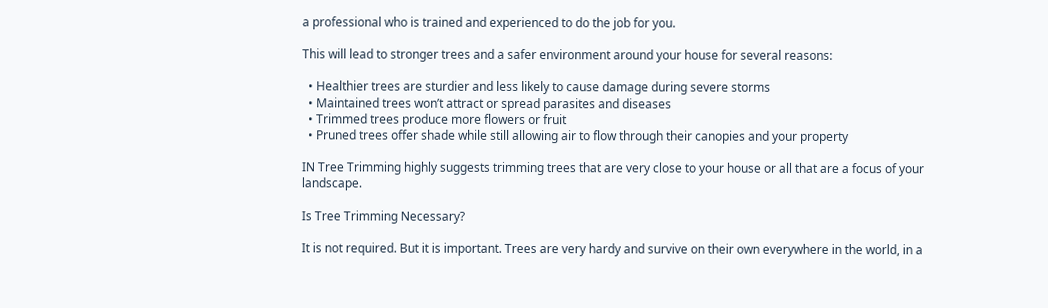a professional who is trained and experienced to do the job for you.

This will lead to stronger trees and a safer environment around your house for several reasons:

  • Healthier trees are sturdier and less likely to cause damage during severe storms
  • Maintained trees won’t attract or spread parasites and diseases
  • Trimmed trees produce more flowers or fruit
  • Pruned trees offer shade while still allowing air to flow through their canopies and your property

IN Tree Trimming highly suggests trimming trees that are very close to your house or all that are a focus of your landscape.

Is Tree Trimming Necessary?

It is not required. But it is important. Trees are very hardy and survive on their own everywhere in the world, in a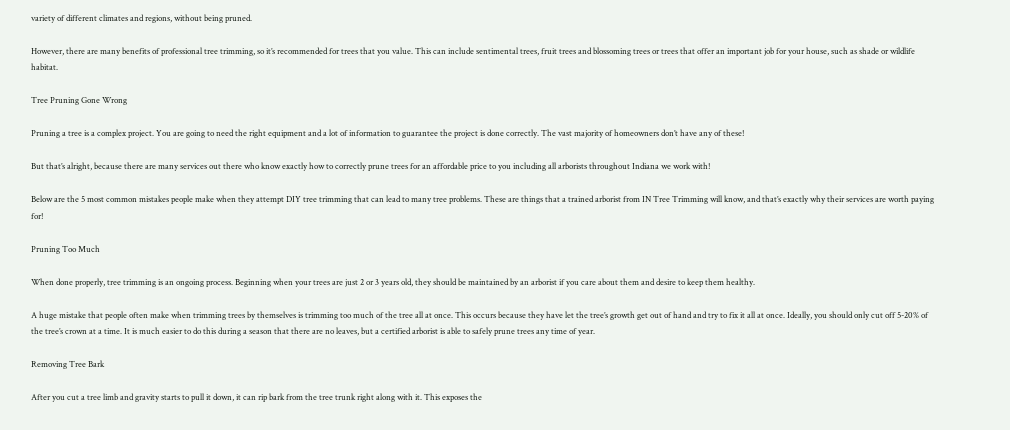variety of different climates and regions, without being pruned.

However, there are many benefits of professional tree trimming, so it’s recommended for trees that you value. This can include sentimental trees, fruit trees and blossoming trees or trees that offer an important job for your house, such as shade or wildlife habitat.

Tree Pruning Gone Wrong

Pruning a tree is a complex project. You are going to need the right equipment and a lot of information to guarantee the project is done correctly. The vast majority of homeowners don’t have any of these!

But that’s alright, because there are many services out there who know exactly how to correctly prune trees for an affordable price to you including all arborists throughout Indiana we work with!

Below are the 5 most common mistakes people make when they attempt DIY tree trimming that can lead to many tree problems. These are things that a trained arborist from IN Tree Trimming will know, and that’s exactly why their services are worth paying for!

Pruning Too Much

When done properly, tree trimming is an ongoing process. Beginning when your trees are just 2 or 3 years old, they should be maintained by an arborist if you care about them and desire to keep them healthy.

A huge mistake that people often make when trimming trees by themselves is trimming too much of the tree all at once. This occurs because they have let the tree’s growth get out of hand and try to fix it all at once. Ideally, you should only cut off 5-20% of the tree’s crown at a time. It is much easier to do this during a season that there are no leaves, but a certified arborist is able to safely prune trees any time of year.

Removing Tree Bark

After you cut a tree limb and gravity starts to pull it down, it can rip bark from the tree trunk right along with it. This exposes the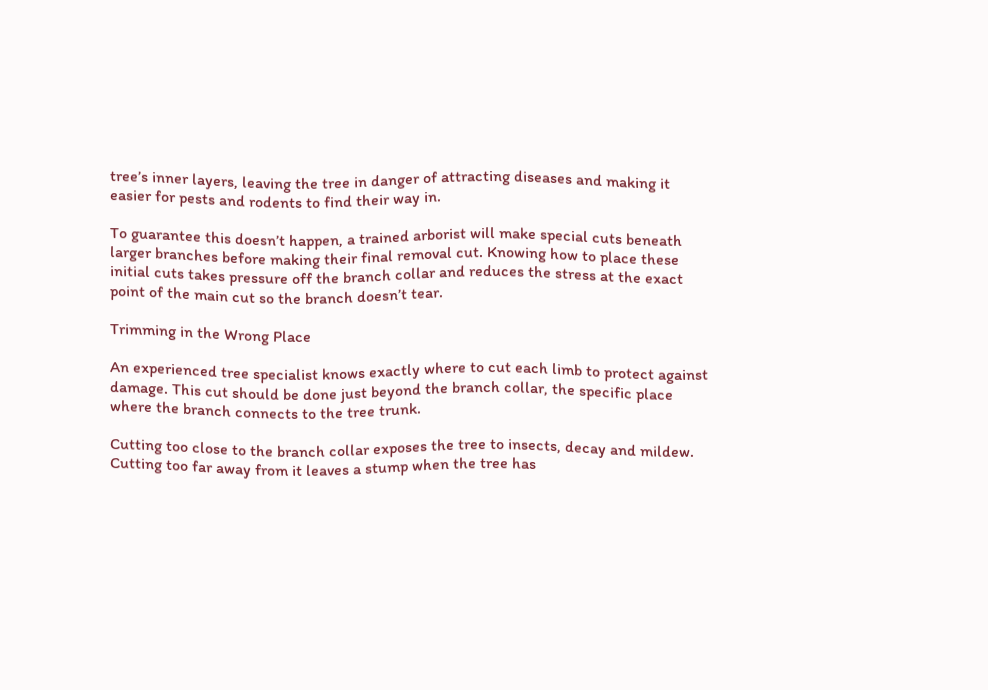tree’s inner layers, leaving the tree in danger of attracting diseases and making it easier for pests and rodents to find their way in.

To guarantee this doesn’t happen, a trained arborist will make special cuts beneath larger branches before making their final removal cut. Knowing how to place these initial cuts takes pressure off the branch collar and reduces the stress at the exact point of the main cut so the branch doesn’t tear.

Trimming in the Wrong Place

An experienced tree specialist knows exactly where to cut each limb to protect against damage. This cut should be done just beyond the branch collar, the specific place where the branch connects to the tree trunk.

Cutting too close to the branch collar exposes the tree to insects, decay and mildew. Cutting too far away from it leaves a stump when the tree has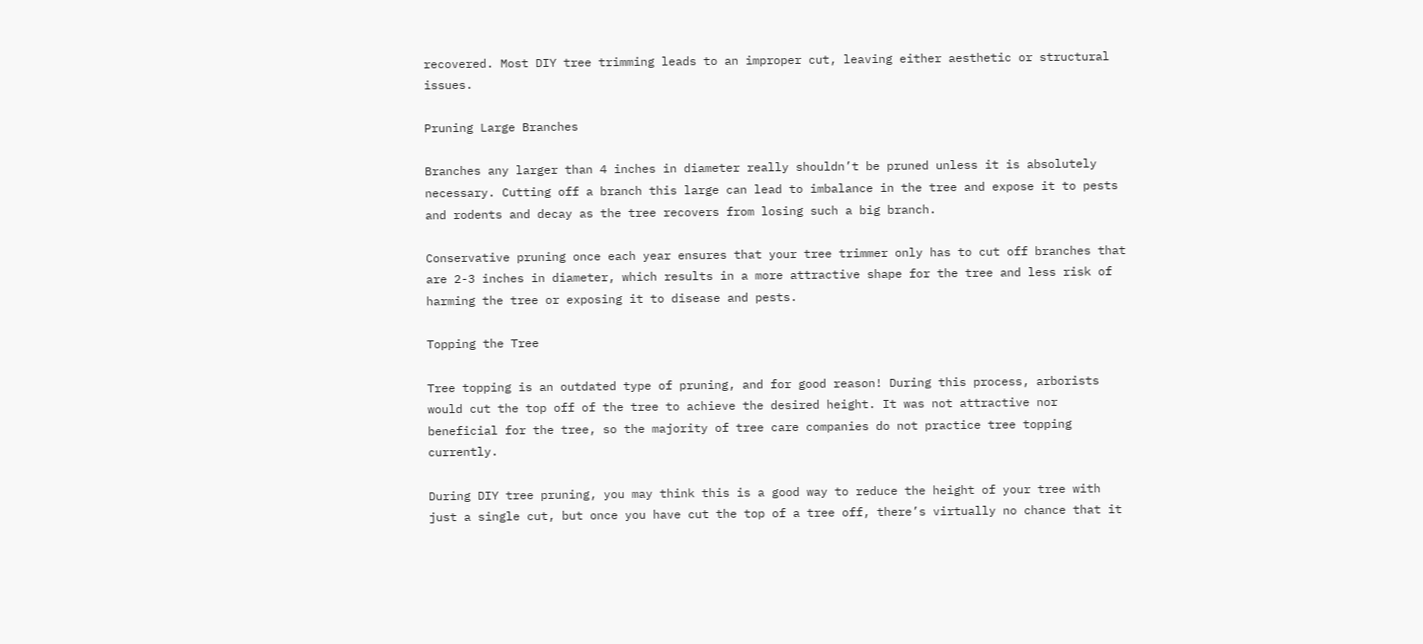recovered. Most DIY tree trimming leads to an improper cut, leaving either aesthetic or structural issues.

Pruning Large Branches

Branches any larger than 4 inches in diameter really shouldn’t be pruned unless it is absolutely necessary. Cutting off a branch this large can lead to imbalance in the tree and expose it to pests and rodents and decay as the tree recovers from losing such a big branch.

Conservative pruning once each year ensures that your tree trimmer only has to cut off branches that are 2-3 inches in diameter, which results in a more attractive shape for the tree and less risk of harming the tree or exposing it to disease and pests.

Topping the Tree

Tree topping is an outdated type of pruning, and for good reason! During this process, arborists would cut the top off of the tree to achieve the desired height. It was not attractive nor beneficial for the tree, so the majority of tree care companies do not practice tree topping currently.

During DIY tree pruning, you may think this is a good way to reduce the height of your tree with just a single cut, but once you have cut the top of a tree off, there’s virtually no chance that it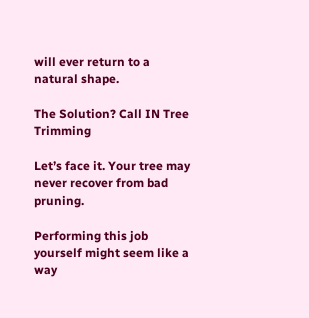will ever return to a natural shape.

The Solution? Call IN Tree Trimming

Let’s face it. Your tree may never recover from bad pruning.

Performing this job yourself might seem like a way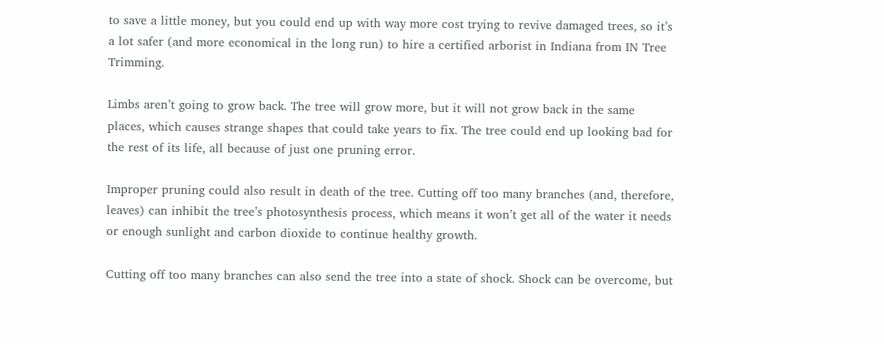to save a little money, but you could end up with way more cost trying to revive damaged trees, so it’s a lot safer (and more economical in the long run) to hire a certified arborist in Indiana from IN Tree Trimming.

Limbs aren’t going to grow back. The tree will grow more, but it will not grow back in the same places, which causes strange shapes that could take years to fix. The tree could end up looking bad for the rest of its life, all because of just one pruning error.

Improper pruning could also result in death of the tree. Cutting off too many branches (and, therefore, leaves) can inhibit the tree’s photosynthesis process, which means it won’t get all of the water it needs or enough sunlight and carbon dioxide to continue healthy growth.

Cutting off too many branches can also send the tree into a state of shock. Shock can be overcome, but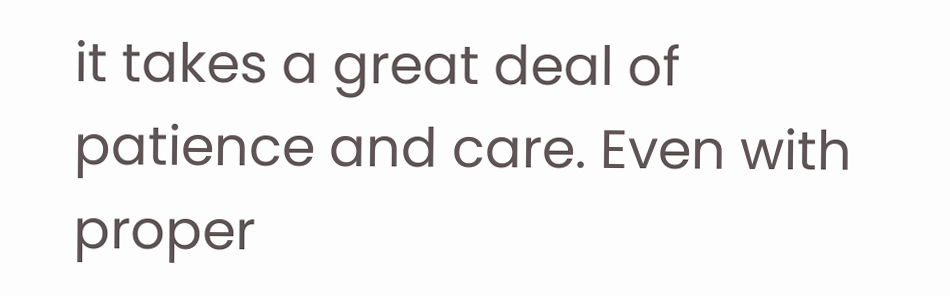it takes a great deal of patience and care. Even with proper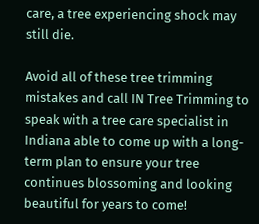care, a tree experiencing shock may still die.

Avoid all of these tree trimming mistakes and call IN Tree Trimming to speak with a tree care specialist in Indiana able to come up with a long-term plan to ensure your tree continues blossoming and looking beautiful for years to come!